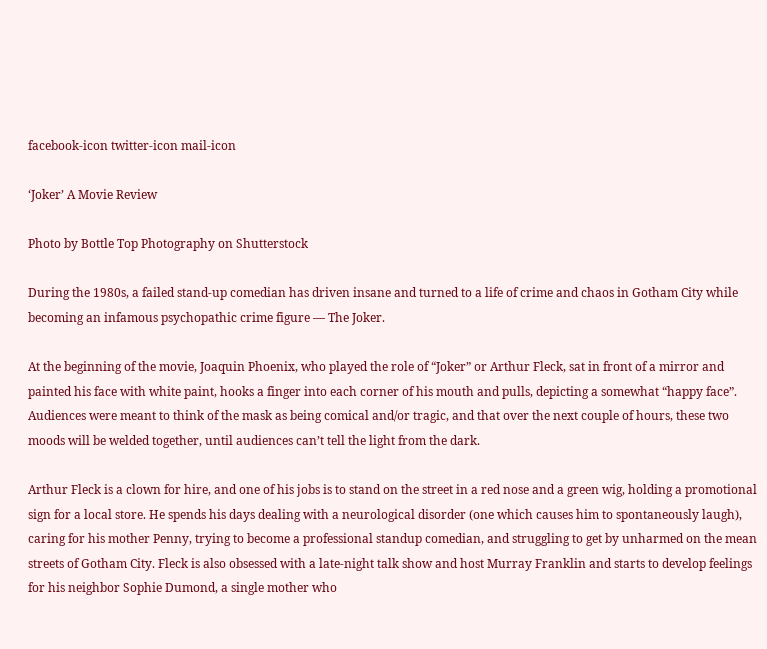facebook-icon twitter-icon mail-icon

‘Joker’ A Movie Review

Photo by Bottle Top Photography on Shutterstock

During the 1980s, a failed stand-up comedian has driven insane and turned to a life of crime and chaos in Gotham City while becoming an infamous psychopathic crime figure — The Joker.

At the beginning of the movie, Joaquin Phoenix, who played the role of “Joker” or Arthur Fleck, sat in front of a mirror and painted his face with white paint, hooks a finger into each corner of his mouth and pulls, depicting a somewhat “happy face”. Audiences were meant to think of the mask as being comical and/or tragic, and that over the next couple of hours, these two moods will be welded together, until audiences can’t tell the light from the dark.

Arthur Fleck is a clown for hire, and one of his jobs is to stand on the street in a red nose and a green wig, holding a promotional sign for a local store. He spends his days dealing with a neurological disorder (one which causes him to spontaneously laugh), caring for his mother Penny, trying to become a professional standup comedian, and struggling to get by unharmed on the mean streets of Gotham City. Fleck is also obsessed with a late-night talk show and host Murray Franklin and starts to develop feelings for his neighbor Sophie Dumond, a single mother who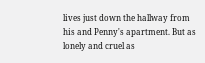lives just down the hallway from his and Penny's apartment. But as lonely and cruel as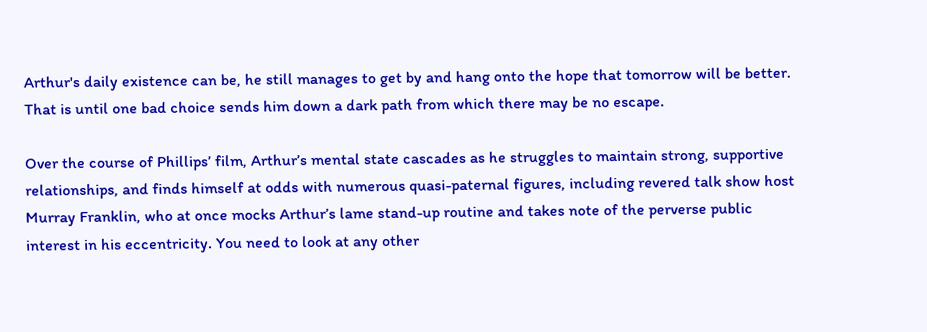Arthur's daily existence can be, he still manages to get by and hang onto the hope that tomorrow will be better. That is until one bad choice sends him down a dark path from which there may be no escape.

Over the course of Phillips’ film, Arthur’s mental state cascades as he struggles to maintain strong, supportive relationships, and finds himself at odds with numerous quasi-paternal figures, including revered talk show host Murray Franklin, who at once mocks Arthur’s lame stand-up routine and takes note of the perverse public interest in his eccentricity. You need to look at any other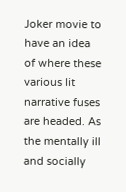Joker movie to have an idea of where these various lit narrative fuses are headed. As the mentally ill and socially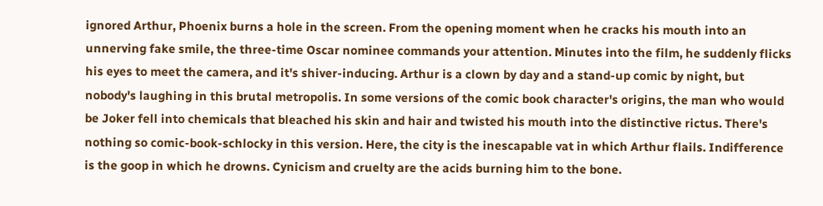ignored Arthur, Phoenix burns a hole in the screen. From the opening moment when he cracks his mouth into an unnerving fake smile, the three-time Oscar nominee commands your attention. Minutes into the film, he suddenly flicks his eyes to meet the camera, and it's shiver-inducing. Arthur is a clown by day and a stand-up comic by night, but nobody's laughing in this brutal metropolis. In some versions of the comic book character's origins, the man who would be Joker fell into chemicals that bleached his skin and hair and twisted his mouth into the distinctive rictus. There's nothing so comic-book-schlocky in this version. Here, the city is the inescapable vat in which Arthur flails. Indifference is the goop in which he drowns. Cynicism and cruelty are the acids burning him to the bone.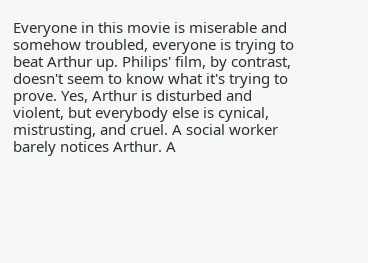Everyone in this movie is miserable and somehow troubled, everyone is trying to beat Arthur up. Philips' film, by contrast, doesn't seem to know what it's trying to prove. Yes, Arthur is disturbed and violent, but everybody else is cynical, mistrusting, and cruel. A social worker barely notices Arthur. A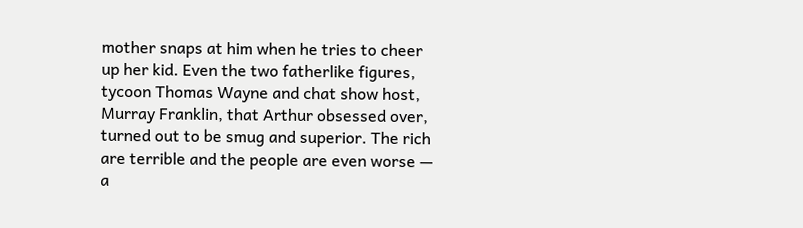mother snaps at him when he tries to cheer up her kid. Even the two fatherlike figures, tycoon Thomas Wayne and chat show host, Murray Franklin, that Arthur obsessed over, turned out to be smug and superior. The rich are terrible and the people are even worse — a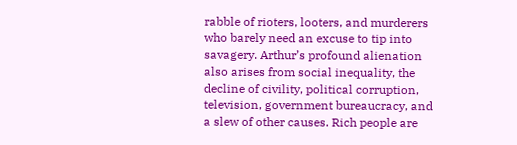rabble of rioters, looters, and murderers who barely need an excuse to tip into savagery. Arthur’s profound alienation also arises from social inequality, the decline of civility, political corruption, television, government bureaucracy, and a slew of other causes. Rich people are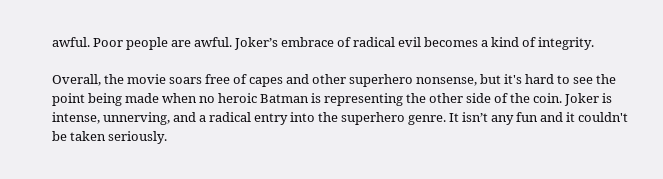awful. Poor people are awful. Joker’s embrace of radical evil becomes a kind of integrity.

Overall, the movie soars free of capes and other superhero nonsense, but it's hard to see the point being made when no heroic Batman is representing the other side of the coin. Joker is intense, unnerving, and a radical entry into the superhero genre. It isn’t any fun and it couldn't be taken seriously.